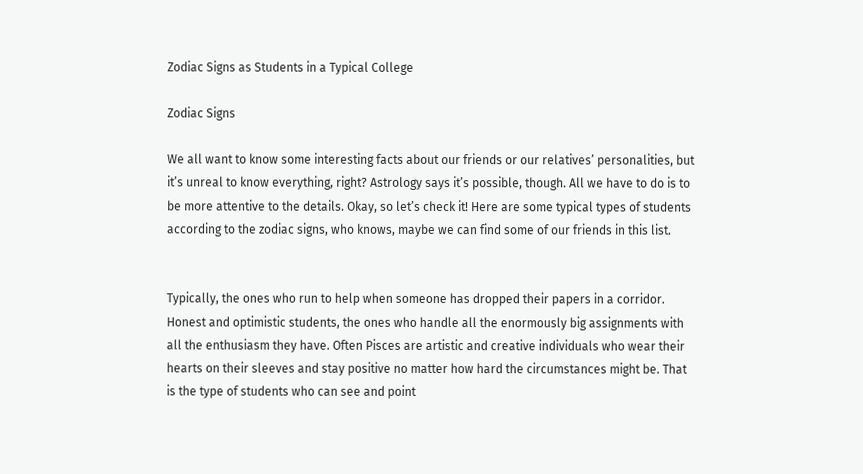Zodiac Signs as Students in a Typical College

Zodiac Signs

We all want to know some interesting facts about our friends or our relatives’ personalities, but it’s unreal to know everything, right? Astrology says it’s possible, though. All we have to do is to be more attentive to the details. Okay, so let’s check it! Here are some typical types of students according to the zodiac signs, who knows, maybe we can find some of our friends in this list.


Typically, the ones who run to help when someone has dropped their papers in a corridor. Honest and optimistic students, the ones who handle all the enormously big assignments with all the enthusiasm they have. Often Pisces are artistic and creative individuals who wear their hearts on their sleeves and stay positive no matter how hard the circumstances might be. That is the type of students who can see and point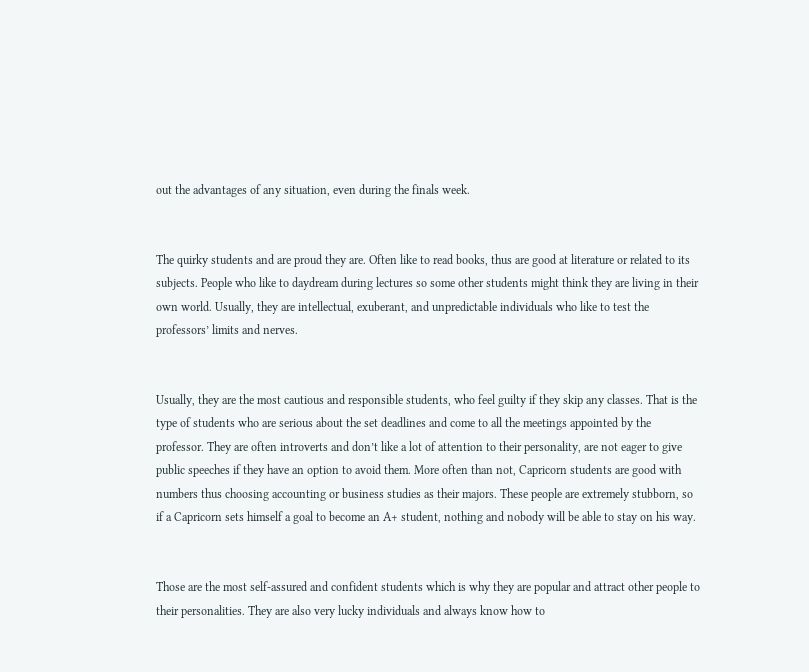out the advantages of any situation, even during the finals week.


The quirky students and are proud they are. Often like to read books, thus are good at literature or related to its subjects. People who like to daydream during lectures so some other students might think they are living in their own world. Usually, they are intellectual, exuberant, and unpredictable individuals who like to test the professors’ limits and nerves.


Usually, they are the most cautious and responsible students, who feel guilty if they skip any classes. That is the type of students who are serious about the set deadlines and come to all the meetings appointed by the professor. They are often introverts and don’t like a lot of attention to their personality, are not eager to give public speeches if they have an option to avoid them. More often than not, Capricorn students are good with numbers thus choosing accounting or business studies as their majors. These people are extremely stubborn, so if a Capricorn sets himself a goal to become an A+ student, nothing and nobody will be able to stay on his way.


Those are the most self-assured and confident students which is why they are popular and attract other people to their personalities. They are also very lucky individuals and always know how to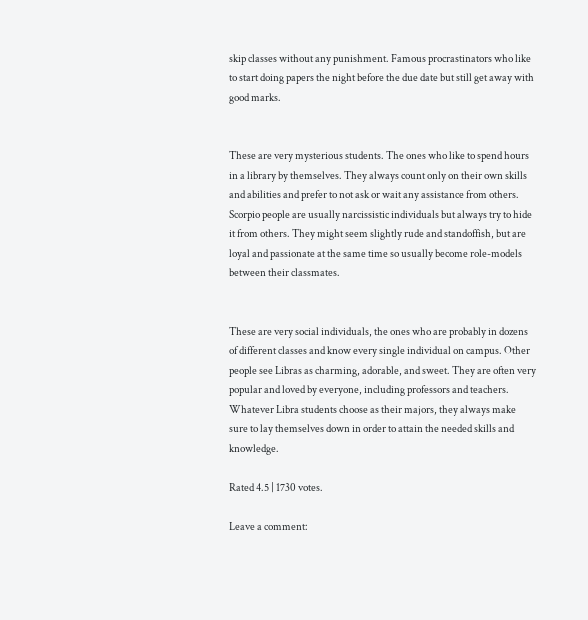skip classes without any punishment. Famous procrastinators who like to start doing papers the night before the due date but still get away with good marks.


These are very mysterious students. The ones who like to spend hours in a library by themselves. They always count only on their own skills and abilities and prefer to not ask or wait any assistance from others. Scorpio people are usually narcissistic individuals but always try to hide it from others. They might seem slightly rude and standoffish, but are loyal and passionate at the same time so usually become role-models between their classmates.


These are very social individuals, the ones who are probably in dozens of different classes and know every single individual on campus. Other people see Libras as charming, adorable, and sweet. They are often very popular and loved by everyone, including professors and teachers. Whatever Libra students choose as their majors, they always make sure to lay themselves down in order to attain the needed skills and knowledge.

Rated 4.5 | 1730 votes.

Leave a comment: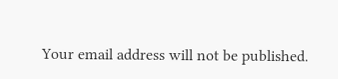Your email address will not be published.